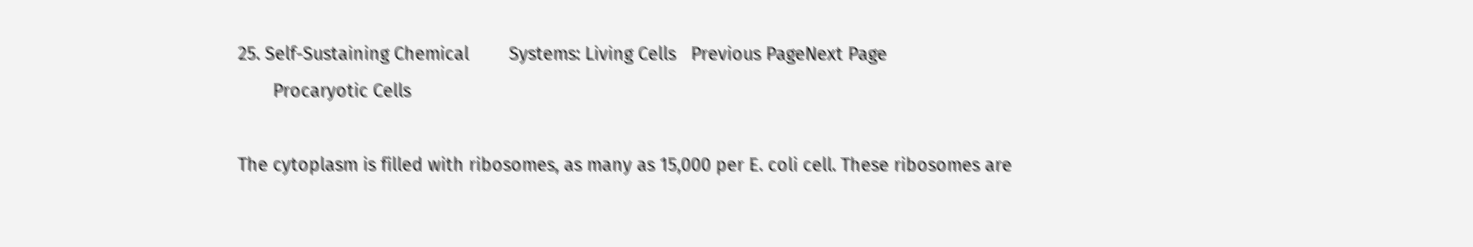25. Self-Sustaining Chemical        Systems: Living Cells   Previous PageNext Page
       Procaryotic Cells

The cytoplasm is filled with ribosomes, as many as 15,000 per E. coli cell. These ribosomes are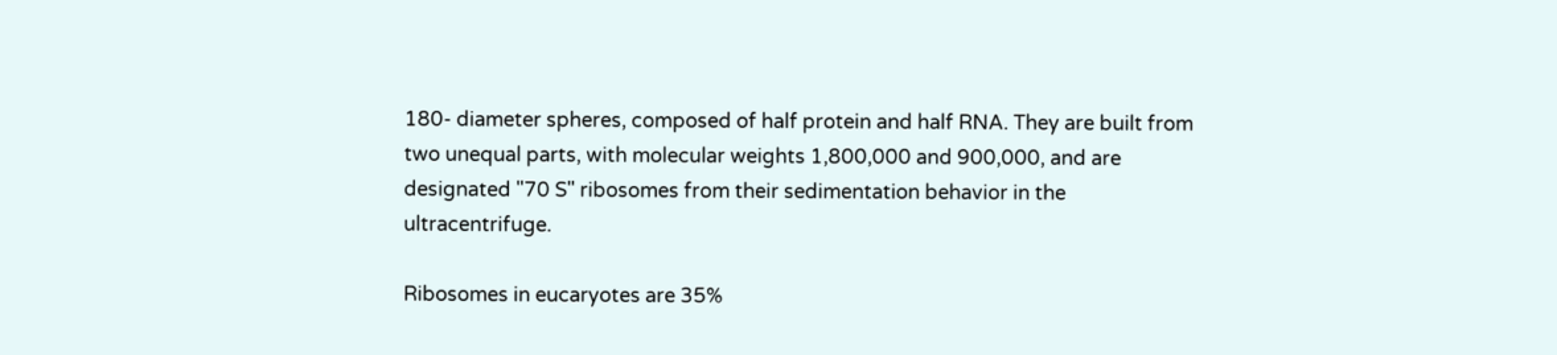180- diameter spheres, composed of half protein and half RNA. They are built from two unequal parts, with molecular weights 1,800,000 and 900,000, and are designated "70 S" ribosomes from their sedimentation behavior in the ultracentrifuge.

Ribosomes in eucaryotes are 35%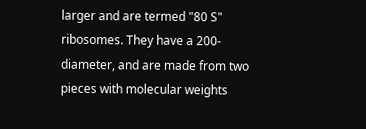larger and are termed "80 S" ribosomes. They have a 200- diameter, and are made from two pieces with molecular weights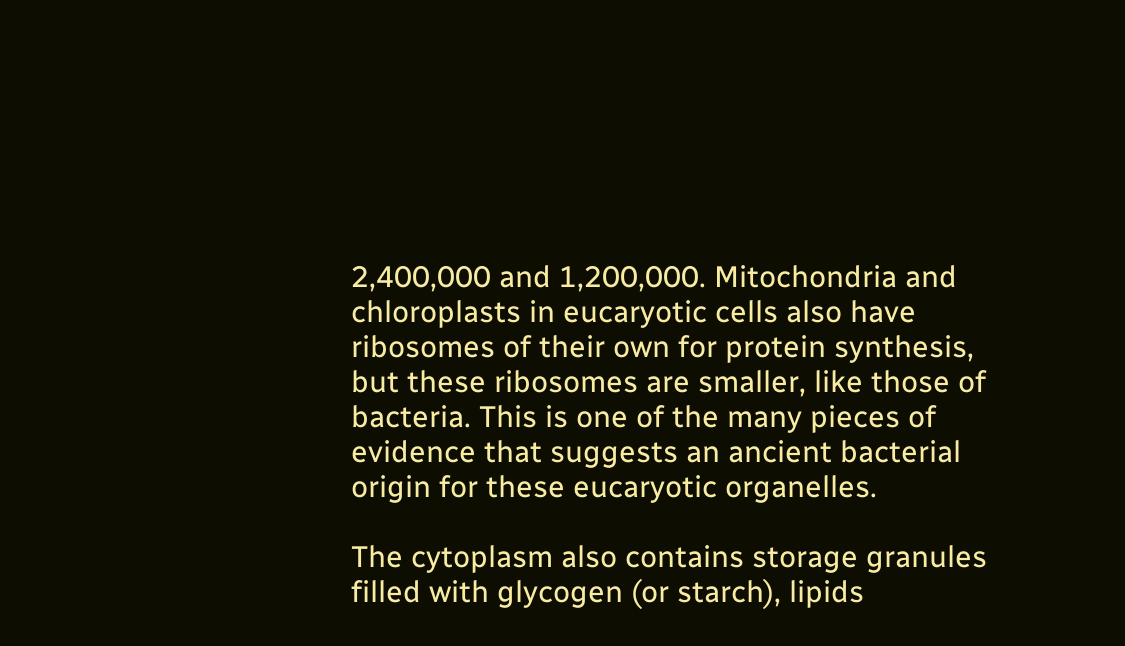2,400,000 and 1,200,000. Mitochondria and chloroplasts in eucaryotic cells also have ribosomes of their own for protein synthesis, but these ribosomes are smaller, like those of bacteria. This is one of the many pieces of evidence that suggests an ancient bacterial origin for these eucaryotic organelles.

The cytoplasm also contains storage granules filled with glycogen (or starch), lipids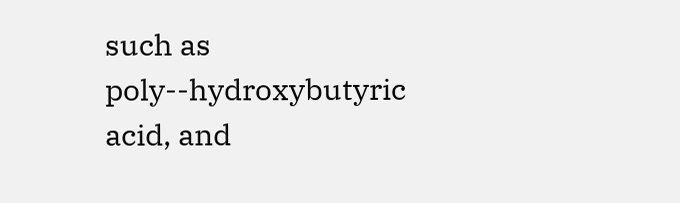such as poly--hydroxybutyric acid, and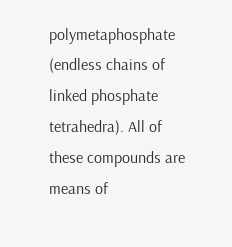polymetaphosphate (endless chains of linked phosphate tetrahedra). All of these compounds are means of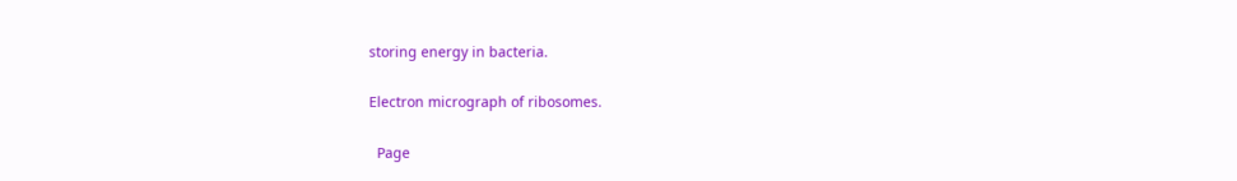storing energy in bacteria.

Electron micrograph of ribosomes.

  Page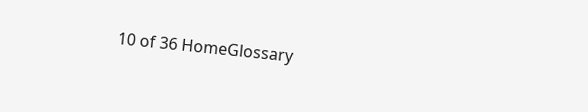10 of 36 HomeGlossary